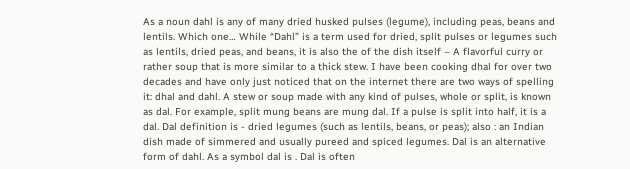As a noun dahl is any of many dried husked pulses (legume), including peas, beans and lentils. Which one… While “Dahl” is a term used for dried, split pulses or legumes such as lentils, dried peas, and beans, it is also the of the dish itself – A flavorful curry or rather soup that is more similar to a thick stew. I have been cooking dhal for over two decades and have only just noticed that on the internet there are two ways of spelling it: dhal and dahl. A stew or soup made with any kind of pulses, whole or split, is known as dal. For example, split mung beans are mung dal. If a pulse is split into half, it is a dal. Dal definition is - dried legumes (such as lentils, beans, or peas); also : an Indian dish made of simmered and usually pureed and spiced legumes. Dal is an alternative form of dahl. As a symbol dal is . Dal is often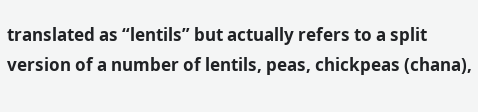translated as “lentils” but actually refers to a split version of a number of lentils, peas, chickpeas (chana),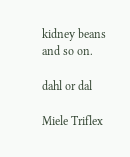kidney beans and so on.

dahl or dal

Miele Triflex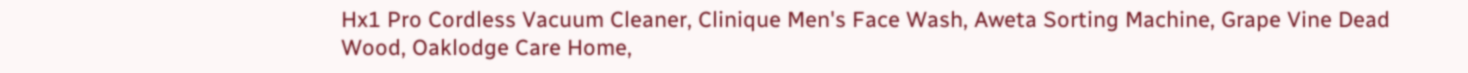Hx1 Pro Cordless Vacuum Cleaner, Clinique Men's Face Wash, Aweta Sorting Machine, Grape Vine Dead Wood, Oaklodge Care Home,